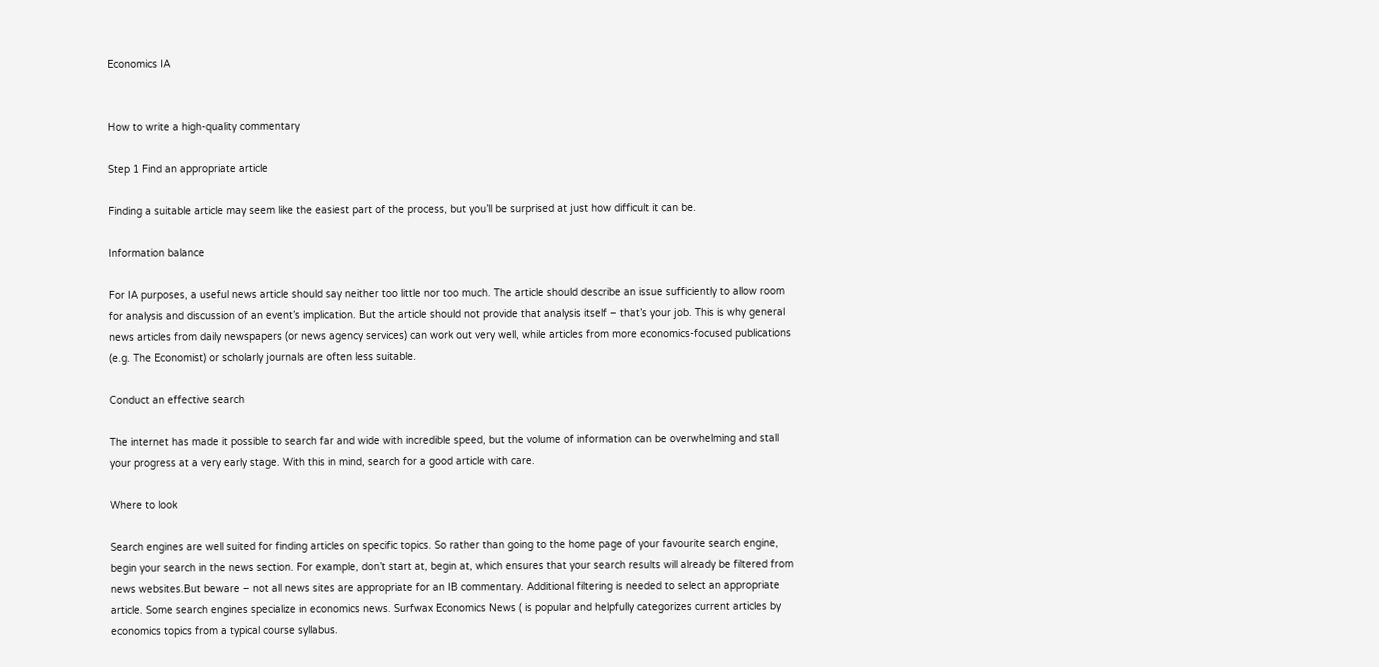Economics IA


How to write a high-quality commentary

Step 1 Find an appropriate article

Finding a suitable article may seem like the easiest part of the process, but you’ll be surprised at just how difficult it can be.

Information balance

For IA purposes, a useful news article should say neither too little nor too much. The article should describe an issue sufficiently to allow room for analysis and discussion of an event’s implication. But the article should not provide that analysis itself – that’s your job. This is why general news articles from daily newspapers (or news agency services) can work out very well, while articles from more economics-focused publications (e.g. The Economist) or scholarly journals are often less suitable.

Conduct an effective search

The internet has made it possible to search far and wide with incredible speed, but the volume of information can be overwhelming and stall your progress at a very early stage. With this in mind, search for a good article with care.

Where to look

Search engines are well suited for finding articles on specific topics. So rather than going to the home page of your favourite search engine, begin your search in the news section. For example, don’t start at, begin at, which ensures that your search results will already be filtered from news websites.But beware – not all news sites are appropriate for an IB commentary. Additional filtering is needed to select an appropriate article. Some search engines specialize in economics news. Surfwax Economics News ( is popular and helpfully categorizes current articles by economics topics from a typical course syllabus.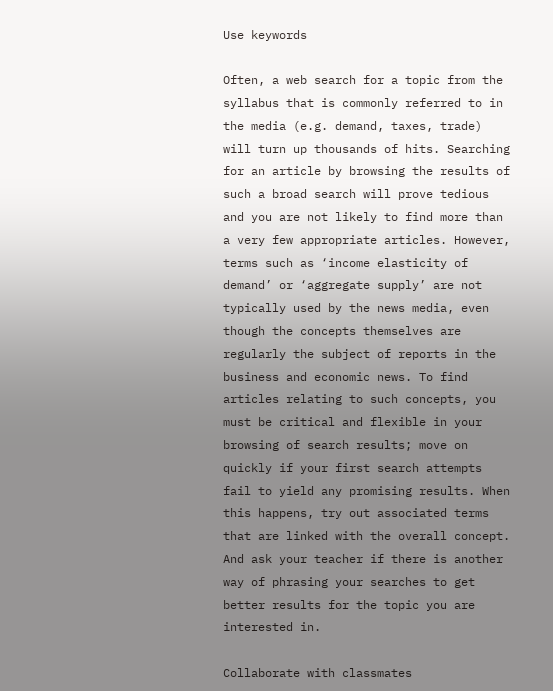Use keywords

Often, a web search for a topic from the syllabus that is commonly referred to in the media (e.g. demand, taxes, trade) will turn up thousands of hits. Searching for an article by browsing the results of such a broad search will prove tedious and you are not likely to find more than a very few appropriate articles. However, terms such as ‘income elasticity of demand’ or ‘aggregate supply’ are not typically used by the news media, even though the concepts themselves are regularly the subject of reports in the business and economic news. To find articles relating to such concepts, you must be critical and flexible in your browsing of search results; move on quickly if your first search attempts fail to yield any promising results. When this happens, try out associated terms that are linked with the overall concept. And ask your teacher if there is another way of phrasing your searches to get better results for the topic you are interested in.

Collaborate with classmates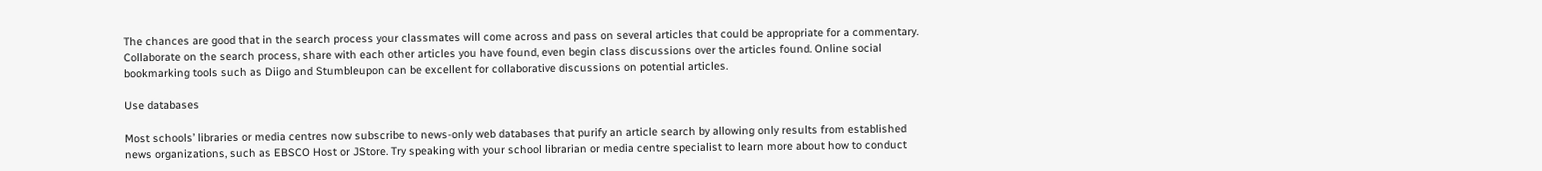The chances are good that in the search process your classmates will come across and pass on several articles that could be appropriate for a commentary. Collaborate on the search process, share with each other articles you have found, even begin class discussions over the articles found. Online social bookmarking tools such as Diigo and Stumbleupon can be excellent for collaborative discussions on potential articles.

Use databases

Most schools’ libraries or media centres now subscribe to news-only web databases that purify an article search by allowing only results from established news organizations, such as EBSCO Host or JStore. Try speaking with your school librarian or media centre specialist to learn more about how to conduct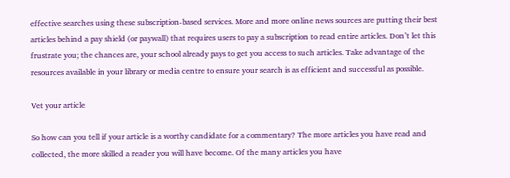effective searches using these subscription-based services. More and more online news sources are putting their best articles behind a pay shield (or paywall) that requires users to pay a subscription to read entire articles. Don’t let this frustrate you; the chances are, your school already pays to get you access to such articles. Take advantage of the resources available in your library or media centre to ensure your search is as efficient and successful as possible.

Vet your article

So how can you tell if your article is a worthy candidate for a commentary? The more articles you have read and collected, the more skilled a reader you will have become. Of the many articles you have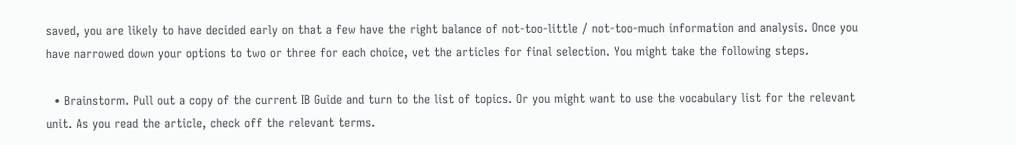saved, you are likely to have decided early on that a few have the right balance of not-too-little / not-too-much information and analysis. Once you have narrowed down your options to two or three for each choice, vet the articles for final selection. You might take the following steps.

  • Brainstorm. Pull out a copy of the current IB Guide and turn to the list of topics. Or you might want to use the vocabulary list for the relevant unit. As you read the article, check off the relevant terms.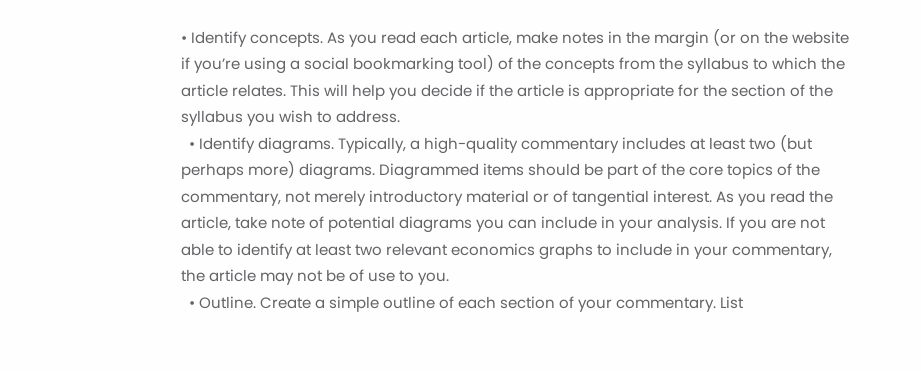• Identify concepts. As you read each article, make notes in the margin (or on the website if you’re using a social bookmarking tool) of the concepts from the syllabus to which the article relates. This will help you decide if the article is appropriate for the section of the syllabus you wish to address.
  • Identify diagrams. Typically, a high-quality commentary includes at least two (but perhaps more) diagrams. Diagrammed items should be part of the core topics of the commentary, not merely introductory material or of tangential interest. As you read the article, take note of potential diagrams you can include in your analysis. If you are not able to identify at least two relevant economics graphs to include in your commentary, the article may not be of use to you.
  • Outline. Create a simple outline of each section of your commentary. List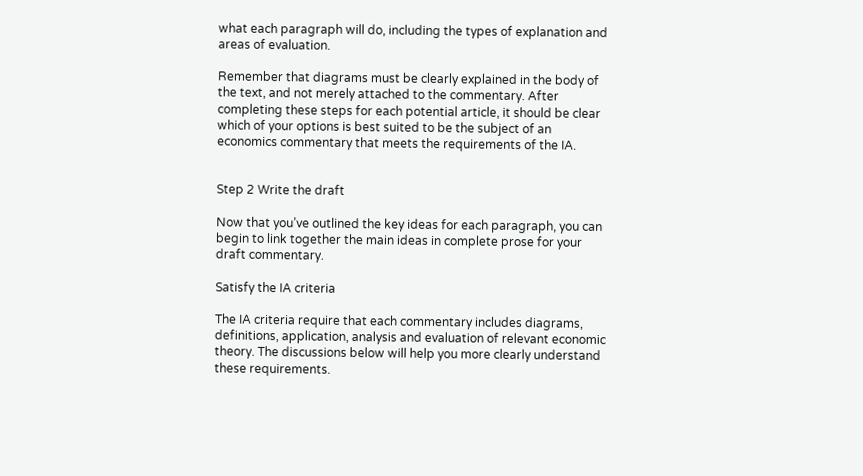what each paragraph will do, including the types of explanation and areas of evaluation.

Remember that diagrams must be clearly explained in the body of the text, and not merely attached to the commentary. After completing these steps for each potential article, it should be clear which of your options is best suited to be the subject of an economics commentary that meets the requirements of the IA.


Step 2 Write the draft

Now that you’ve outlined the key ideas for each paragraph, you can begin to link together the main ideas in complete prose for your draft commentary.

Satisfy the IA criteria

The IA criteria require that each commentary includes diagrams, definitions, application, analysis and evaluation of relevant economic theory. The discussions below will help you more clearly understand these requirements.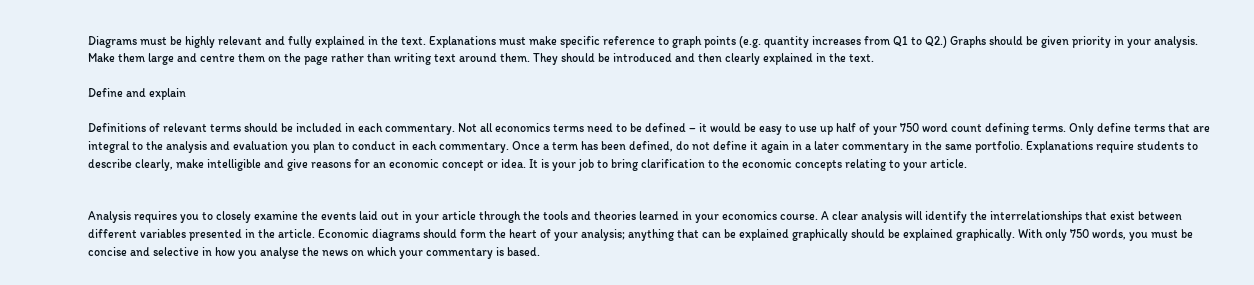Diagrams must be highly relevant and fully explained in the text. Explanations must make specific reference to graph points (e.g. quantity increases from Q1 to Q2.) Graphs should be given priority in your analysis. Make them large and centre them on the page rather than writing text around them. They should be introduced and then clearly explained in the text.

Define and explain

Definitions of relevant terms should be included in each commentary. Not all economics terms need to be defined – it would be easy to use up half of your 750 word count defining terms. Only define terms that are integral to the analysis and evaluation you plan to conduct in each commentary. Once a term has been defined, do not define it again in a later commentary in the same portfolio. Explanations require students to describe clearly, make intelligible and give reasons for an economic concept or idea. It is your job to bring clarification to the economic concepts relating to your article.


Analysis requires you to closely examine the events laid out in your article through the tools and theories learned in your economics course. A clear analysis will identify the interrelationships that exist between different variables presented in the article. Economic diagrams should form the heart of your analysis; anything that can be explained graphically should be explained graphically. With only 750 words, you must be concise and selective in how you analyse the news on which your commentary is based.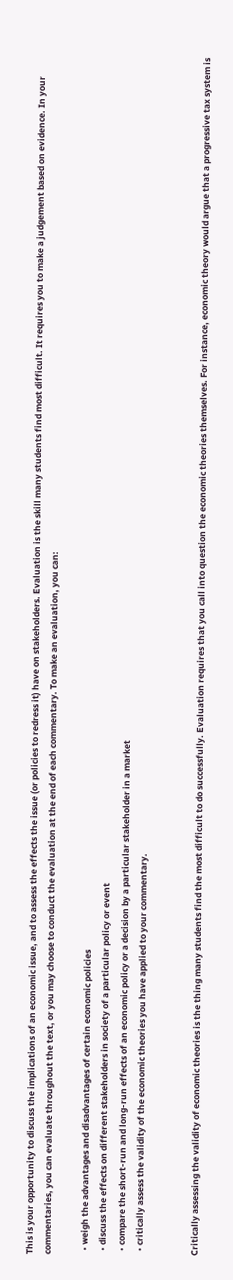This is your opportunity to discuss the implications of an economic issue, and to assess the effects the issue (or policies to redress it) have on stakeholders. Evaluation is the skill many students find most difficult. It requires you to make a judgement based on evidence. In your commentaries, you can evaluate throughout the text, or you may choose to conduct the evaluation at the end of each commentary. To make an evaluation, you can:

  • weigh the advantages and disadvantages of certain economic policies
  • discuss the effects on different stakeholders in society of a particular policy or event
  • compare the short-run and long-run effects of an economic policy or a decision by a particular stakeholder in a market
  • critically assess the validity of the economic theories you have applied to your commentary.


Critically assessing the validity of economic theories is the thing many students find the most difficult to do successfully. Evaluation requires that you call into question the economic theories themselves. For instance, economic theory would argue that a progressive tax system is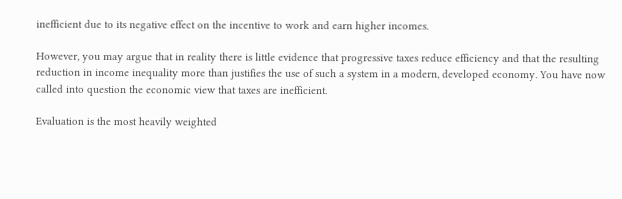inefficient due to its negative effect on the incentive to work and earn higher incomes.

However, you may argue that in reality there is little evidence that progressive taxes reduce efficiency and that the resulting reduction in income inequality more than justifies the use of such a system in a modern, developed economy. You have now called into question the economic view that taxes are inefficient.

Evaluation is the most heavily weighted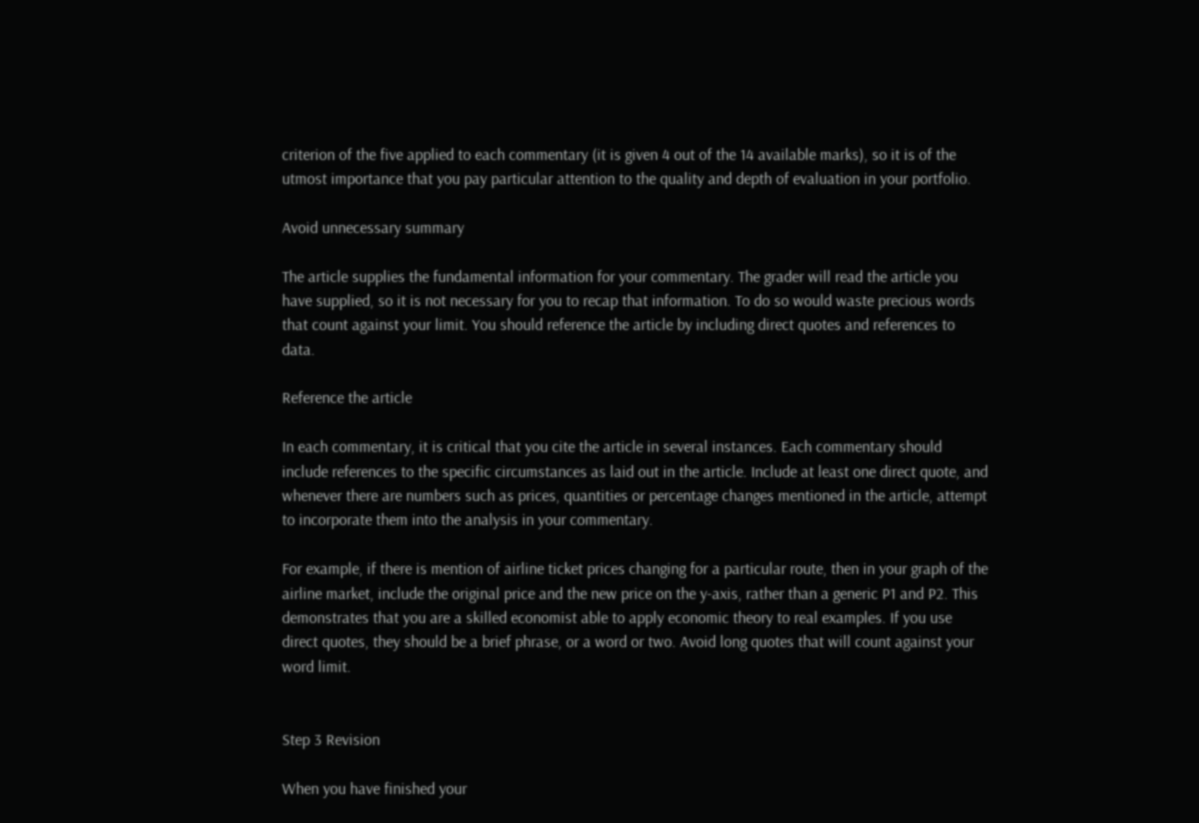criterion of the five applied to each commentary (it is given 4 out of the 14 available marks), so it is of the utmost importance that you pay particular attention to the quality and depth of evaluation in your portfolio.

Avoid unnecessary summary

The article supplies the fundamental information for your commentary. The grader will read the article you have supplied, so it is not necessary for you to recap that information. To do so would waste precious words that count against your limit. You should reference the article by including direct quotes and references to data.

Reference the article

In each commentary, it is critical that you cite the article in several instances. Each commentary should include references to the specific circumstances as laid out in the article. Include at least one direct quote, and whenever there are numbers such as prices, quantities or percentage changes mentioned in the article, attempt to incorporate them into the analysis in your commentary.

For example, if there is mention of airline ticket prices changing for a particular route, then in your graph of the airline market, include the original price and the new price on the y-axis, rather than a generic P1 and P2. This demonstrates that you are a skilled economist able to apply economic theory to real examples. If you use direct quotes, they should be a brief phrase, or a word or two. Avoid long quotes that will count against your word limit.


Step 3 Revision

When you have finished your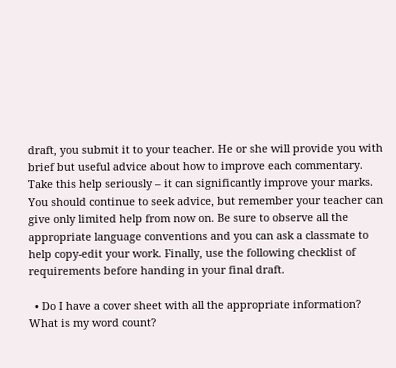draft, you submit it to your teacher. He or she will provide you with brief but useful advice about how to improve each commentary. Take this help seriously – it can significantly improve your marks. You should continue to seek advice, but remember your teacher can give only limited help from now on. Be sure to observe all the appropriate language conventions and you can ask a classmate to help copy-edit your work. Finally, use the following checklist of requirements before handing in your final draft.

  • Do I have a cover sheet with all the appropriate information? What is my word count?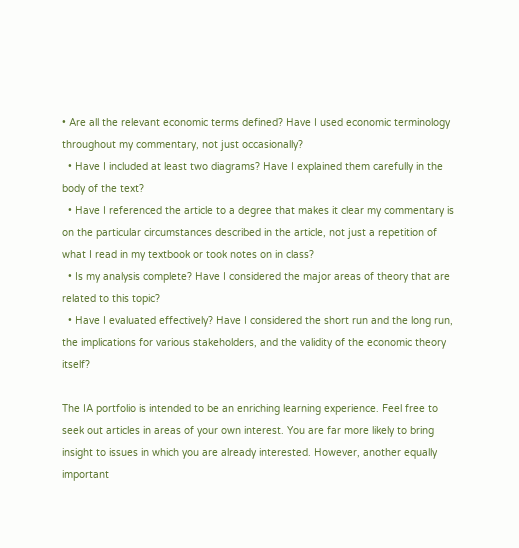• Are all the relevant economic terms defined? Have I used economic terminology throughout my commentary, not just occasionally?
  • Have I included at least two diagrams? Have I explained them carefully in the body of the text?
  • Have I referenced the article to a degree that makes it clear my commentary is on the particular circumstances described in the article, not just a repetition of what I read in my textbook or took notes on in class?
  • Is my analysis complete? Have I considered the major areas of theory that are related to this topic?
  • Have I evaluated effectively? Have I considered the short run and the long run, the implications for various stakeholders, and the validity of the economic theory itself?

The IA portfolio is intended to be an enriching learning experience. Feel free to seek out articles in areas of your own interest. You are far more likely to bring insight to issues in which you are already interested. However, another equally important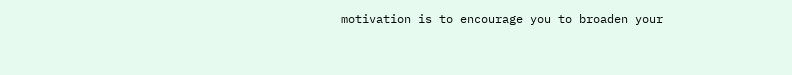motivation is to encourage you to broaden your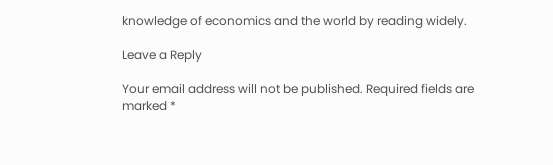knowledge of economics and the world by reading widely.

Leave a Reply

Your email address will not be published. Required fields are marked *